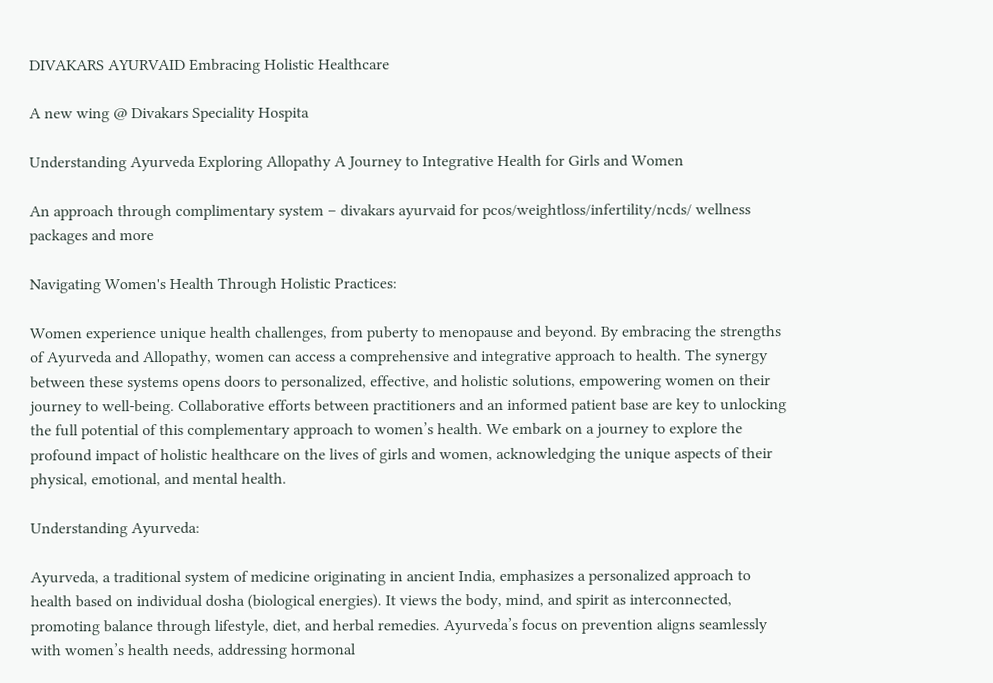DIVAKARS AYURVAID Embracing Holistic Healthcare

A new wing @ Divakars Speciality Hospita

Understanding Ayurveda Exploring Allopathy A Journey to Integrative Health for Girls and Women

An approach through complimentary system – divakars ayurvaid for pcos/weightloss/infertility/ncds/ wellness packages and more

Navigating Women's Health Through Holistic Practices:

Women experience unique health challenges, from puberty to menopause and beyond. By embracing the strengths of Ayurveda and Allopathy, women can access a comprehensive and integrative approach to health. The synergy between these systems opens doors to personalized, effective, and holistic solutions, empowering women on their journey to well-being. Collaborative efforts between practitioners and an informed patient base are key to unlocking the full potential of this complementary approach to women’s health. We embark on a journey to explore the profound impact of holistic healthcare on the lives of girls and women, acknowledging the unique aspects of their physical, emotional, and mental health.

Understanding Ayurveda:

Ayurveda, a traditional system of medicine originating in ancient India, emphasizes a personalized approach to health based on individual dosha (biological energies). It views the body, mind, and spirit as interconnected, promoting balance through lifestyle, diet, and herbal remedies. Ayurveda’s focus on prevention aligns seamlessly with women’s health needs, addressing hormonal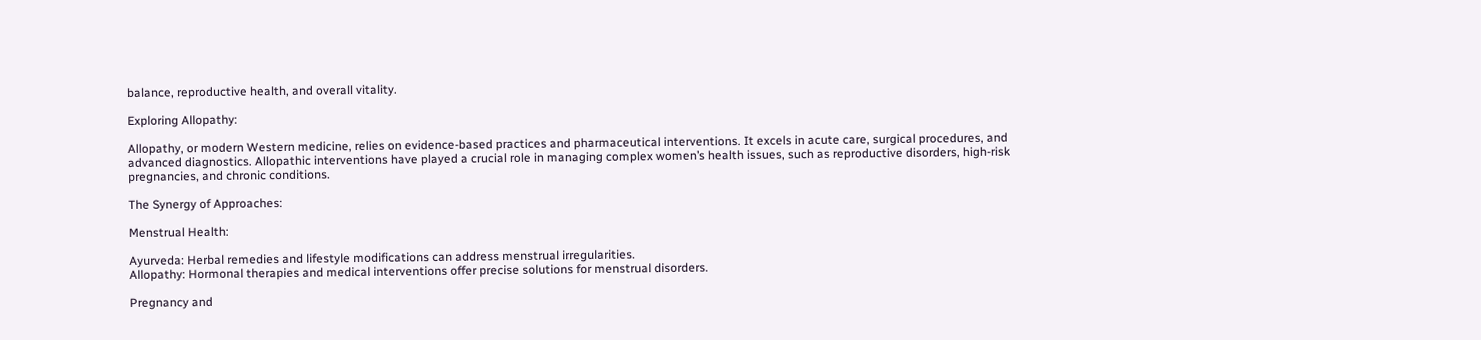balance, reproductive health, and overall vitality.

Exploring Allopathy:

Allopathy, or modern Western medicine, relies on evidence-based practices and pharmaceutical interventions. It excels in acute care, surgical procedures, and advanced diagnostics. Allopathic interventions have played a crucial role in managing complex women’s health issues, such as reproductive disorders, high-risk pregnancies, and chronic conditions.

The Synergy of Approaches:

Menstrual Health:

Ayurveda: Herbal remedies and lifestyle modifications can address menstrual irregularities.
Allopathy: Hormonal therapies and medical interventions offer precise solutions for menstrual disorders.

Pregnancy and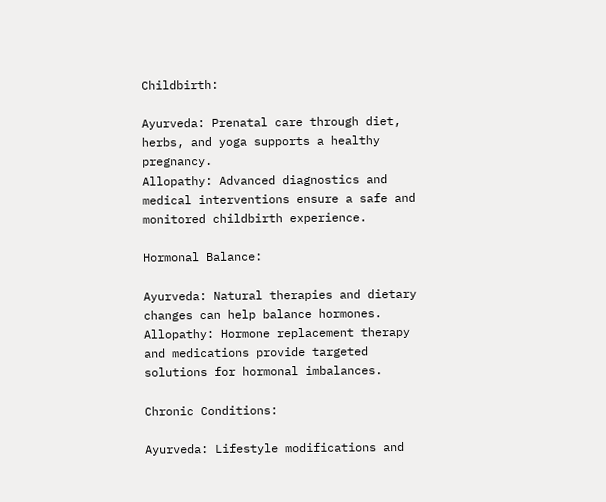Childbirth:

Ayurveda: Prenatal care through diet, herbs, and yoga supports a healthy pregnancy.
Allopathy: Advanced diagnostics and medical interventions ensure a safe and monitored childbirth experience.

Hormonal Balance:

Ayurveda: Natural therapies and dietary changes can help balance hormones.
Allopathy: Hormone replacement therapy and medications provide targeted solutions for hormonal imbalances.

Chronic Conditions:

Ayurveda: Lifestyle modifications and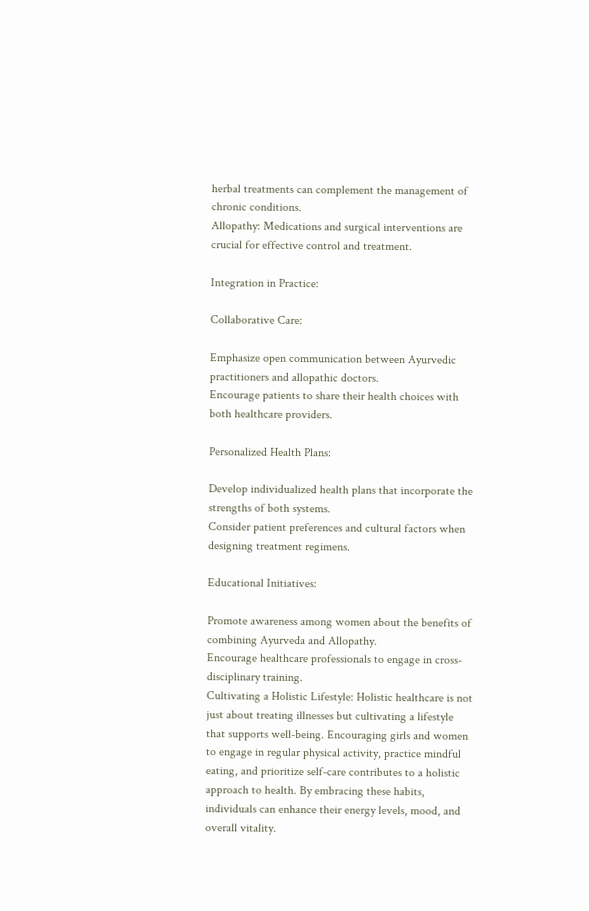herbal treatments can complement the management of chronic conditions.
Allopathy: Medications and surgical interventions are crucial for effective control and treatment.

Integration in Practice:

Collaborative Care:

Emphasize open communication between Ayurvedic practitioners and allopathic doctors.
Encourage patients to share their health choices with both healthcare providers.

Personalized Health Plans:

Develop individualized health plans that incorporate the strengths of both systems.
Consider patient preferences and cultural factors when designing treatment regimens.

Educational Initiatives:

Promote awareness among women about the benefits of combining Ayurveda and Allopathy.
Encourage healthcare professionals to engage in cross-disciplinary training.
Cultivating a Holistic Lifestyle: Holistic healthcare is not just about treating illnesses but cultivating a lifestyle that supports well-being. Encouraging girls and women to engage in regular physical activity, practice mindful eating, and prioritize self-care contributes to a holistic approach to health. By embracing these habits, individuals can enhance their energy levels, mood, and overall vitality.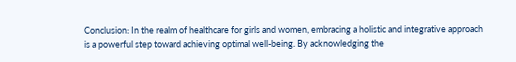Conclusion: In the realm of healthcare for girls and women, embracing a holistic and integrative approach is a powerful step toward achieving optimal well-being. By acknowledging the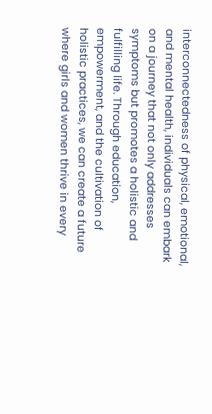interconnectedness of physical, emotional, and mental health, individuals can embark on a journey that not only addresses symptoms but promotes a holistic and fulfilling life. Through education, empowerment, and the cultivation of holistic practices, we can create a future where girls and women thrive in every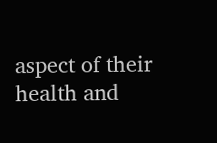aspect of their health and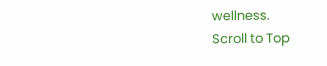wellness.
Scroll to Top